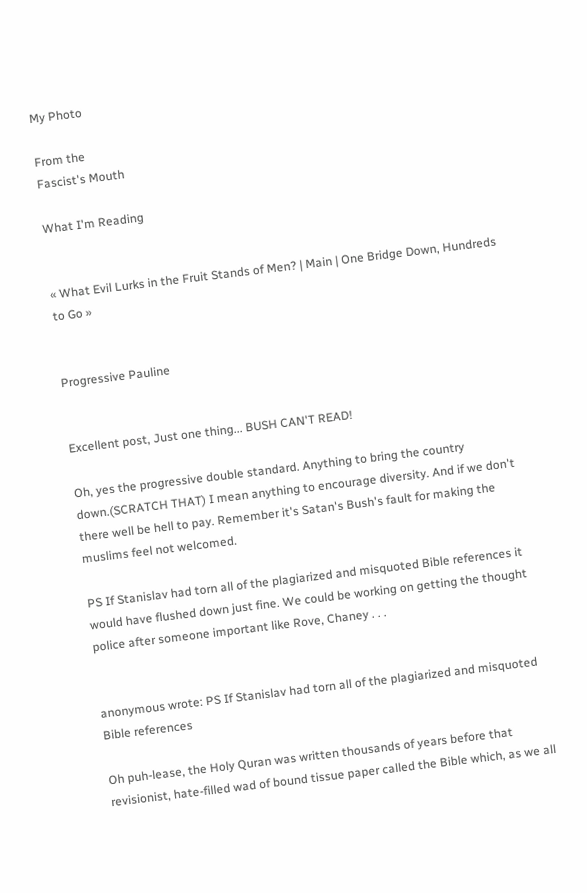My Photo

From the
Fascist's Mouth

What I'm Reading


« What Evil Lurks in the Fruit Stands of Men? | Main | One Bridge Down, Hundreds to Go »


Progressive Pauline


Excellent post, Just one thing... BUSH CAN'T READ!

Oh, yes the progressive double standard. Anything to bring the country down.(SCRATCH THAT) I mean anything to encourage diversity. And if we don't there well be hell to pay. Remember it's Satan's Bush's fault for making the muslims feel not welcomed.

PS If Stanislav had torn all of the plagiarized and misquoted Bible references it would have flushed down just fine. We could be working on getting the thought police after someone important like Rove, Chaney . . .


anonymous wrote: PS If Stanislav had torn all of the plagiarized and misquoted Bible references

Oh puh-lease, the Holy Quran was written thousands of years before that revisionist, hate-filled wad of bound tissue paper called the Bible which, as we all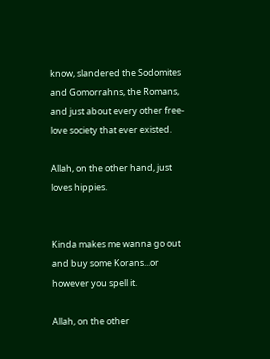know, slandered the Sodomites and Gomorrahns, the Romans, and just about every other free-love society that ever existed.

Allah, on the other hand, just loves hippies.


Kinda makes me wanna go out and buy some Korans...or however you spell it.

Allah, on the other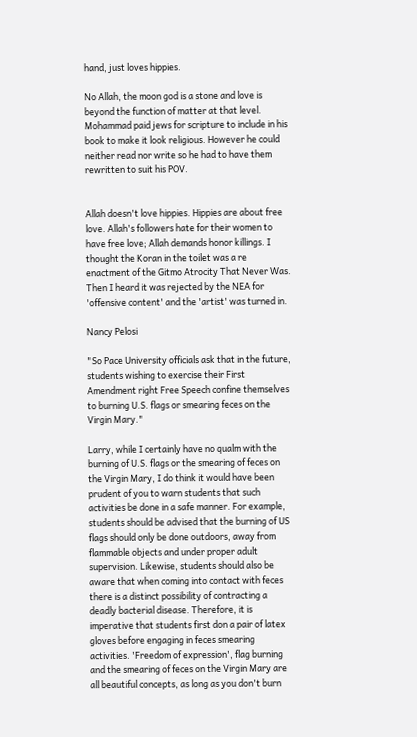hand, just loves hippies.

No Allah, the moon god is a stone and love is beyond the function of matter at that level. Mohammad paid jews for scripture to include in his book to make it look religious. However he could neither read nor write so he had to have them rewritten to suit his POV.


Allah doesn't love hippies. Hippies are about free love. Allah's followers hate for their women to have free love; Allah demands honor killings. I thought the Koran in the toilet was a re enactment of the Gitmo Atrocity That Never Was. Then I heard it was rejected by the NEA for 'offensive content' and the 'artist' was turned in.

Nancy Pelosi

"So Pace University officials ask that in the future, students wishing to exercise their First Amendment right Free Speech confine themselves to burning U.S. flags or smearing feces on the Virgin Mary."

Larry, while I certainly have no qualm with the burning of U.S. flags or the smearing of feces on the Virgin Mary, I do think it would have been prudent of you to warn students that such activities be done in a safe manner. For example, students should be advised that the burning of US flags should only be done outdoors, away from flammable objects and under proper adult supervision. Likewise, students should also be aware that when coming into contact with feces there is a distinct possibility of contracting a deadly bacterial disease. Therefore, it is imperative that students first don a pair of latex gloves before engaging in feces smearing activities. 'Freedom of expression', flag burning and the smearing of feces on the Virgin Mary are all beautiful concepts, as long as you don't burn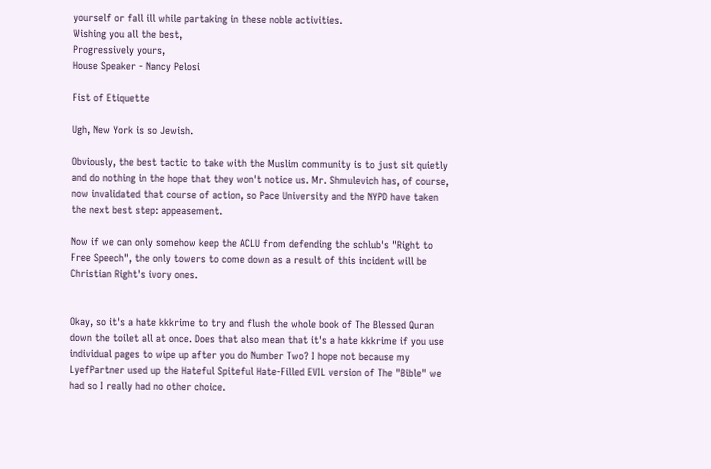yourself or fall ill while partaking in these noble activities.
Wishing you all the best,
Progressively yours,
House Speaker - Nancy Pelosi

Fist of Etiquette

Ugh, New York is so Jewish.

Obviously, the best tactic to take with the Muslim community is to just sit quietly and do nothing in the hope that they won't notice us. Mr. Shmulevich has, of course, now invalidated that course of action, so Pace University and the NYPD have taken the next best step: appeasement.

Now if we can only somehow keep the ACLU from defending the schlub's "Right to Free Speech", the only towers to come down as a result of this incident will be Christian Right's ivory ones.


Okay, so it's a hate kkkrime to try and flush the whole book of The Blessed Quran down the toilet all at once. Does that also mean that it's a hate kkkrime if you use individual pages to wipe up after you do Number Two? I hope not because my LyefPartner used up the Hateful Spiteful Hate-Filled EVIL version of The "Bible" we had so I really had no other choice.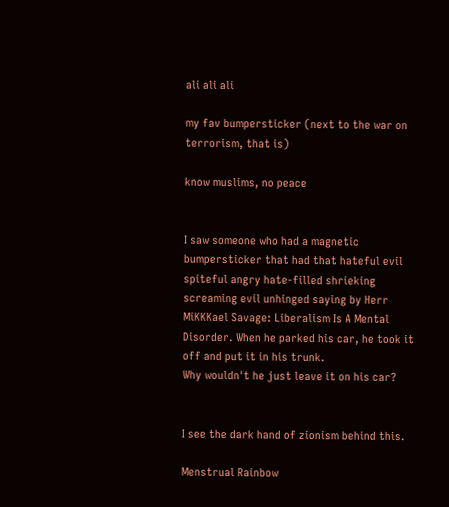ali ali ali

my fav bumpersticker (next to the war on terrorism, that is)

know muslims, no peace


I saw someone who had a magnetic bumpersticker that had that hateful evil spiteful angry hate-filled shrieking screaming evil unhinged saying by Herr MiKKKael Savage: Liberalism Is A Mental Disorder. When he parked his car, he took it off and put it in his trunk.
Why wouldn't he just leave it on his car?


I see the dark hand of zionism behind this.

Menstrual Rainbow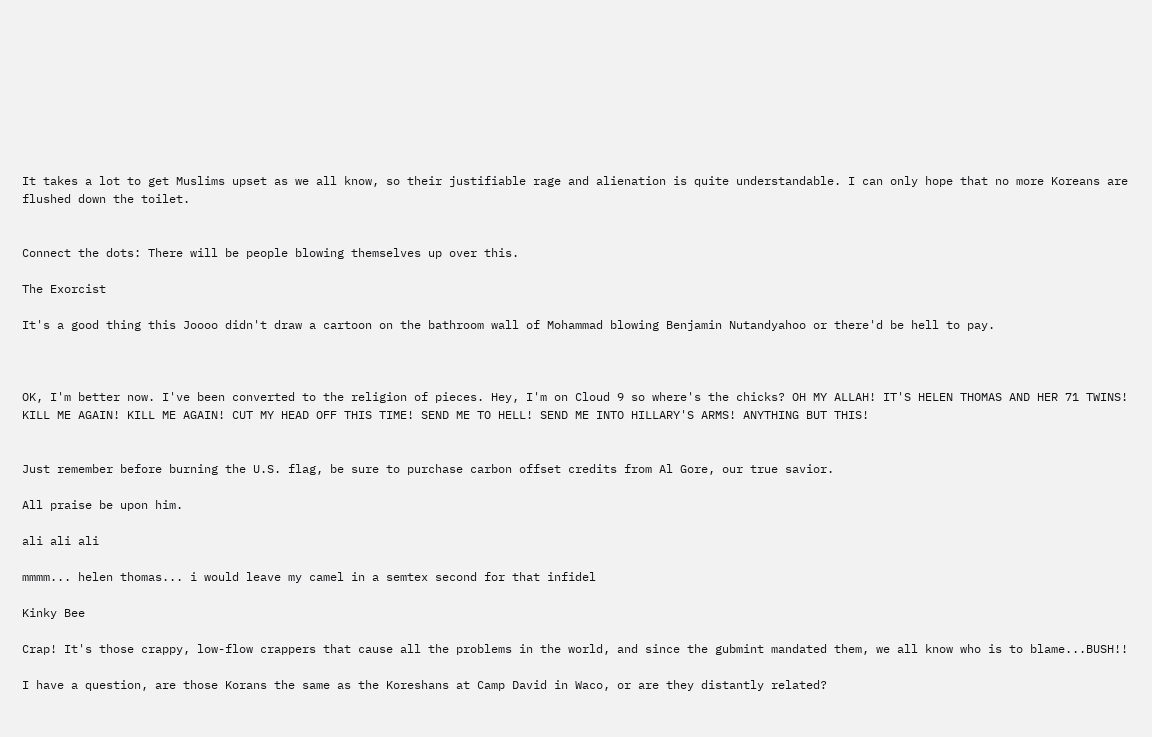It takes a lot to get Muslims upset as we all know, so their justifiable rage and alienation is quite understandable. I can only hope that no more Koreans are flushed down the toilet.


Connect the dots: There will be people blowing themselves up over this.

The Exorcist

It's a good thing this Joooo didn't draw a cartoon on the bathroom wall of Mohammad blowing Benjamin Nutandyahoo or there'd be hell to pay.



OK, I'm better now. I've been converted to the religion of pieces. Hey, I'm on Cloud 9 so where's the chicks? OH MY ALLAH! IT'S HELEN THOMAS AND HER 71 TWINS! KILL ME AGAIN! KILL ME AGAIN! CUT MY HEAD OFF THIS TIME! SEND ME TO HELL! SEND ME INTO HILLARY'S ARMS! ANYTHING BUT THIS!


Just remember before burning the U.S. flag, be sure to purchase carbon offset credits from Al Gore, our true savior.

All praise be upon him.

ali ali ali

mmmm... helen thomas... i would leave my camel in a semtex second for that infidel

Kinky Bee

Crap! It's those crappy, low-flow crappers that cause all the problems in the world, and since the gubmint mandated them, we all know who is to blame...BUSH!!

I have a question, are those Korans the same as the Koreshans at Camp David in Waco, or are they distantly related?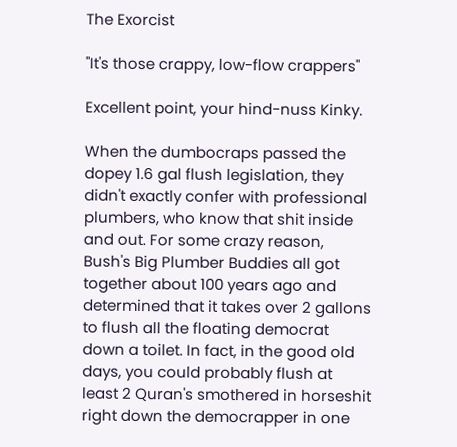The Exorcist

"It's those crappy, low-flow crappers"

Excellent point, your hind-nuss Kinky.

When the dumbocraps passed the dopey 1.6 gal flush legislation, they didn't exactly confer with professional plumbers, who know that shit inside and out. For some crazy reason, Bush's Big Plumber Buddies all got together about 100 years ago and determined that it takes over 2 gallons to flush all the floating democrat down a toilet. In fact, in the good old days, you could probably flush at least 2 Quran's smothered in horseshit right down the democrapper in one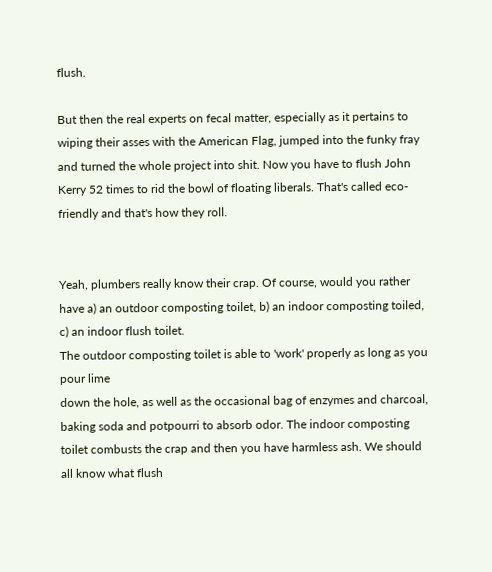flush.

But then the real experts on fecal matter, especially as it pertains to wiping their asses with the American Flag, jumped into the funky fray and turned the whole project into shit. Now you have to flush John Kerry 52 times to rid the bowl of floating liberals. That's called eco-friendly and that's how they roll.


Yeah, plumbers really know their crap. Of course, would you rather have a) an outdoor composting toilet, b) an indoor composting toiled, c) an indoor flush toilet.
The outdoor composting toilet is able to 'work' properly as long as you pour lime
down the hole, as well as the occasional bag of enzymes and charcoal, baking soda and potpourri to absorb odor. The indoor composting toilet combusts the crap and then you have harmless ash. We should all know what flush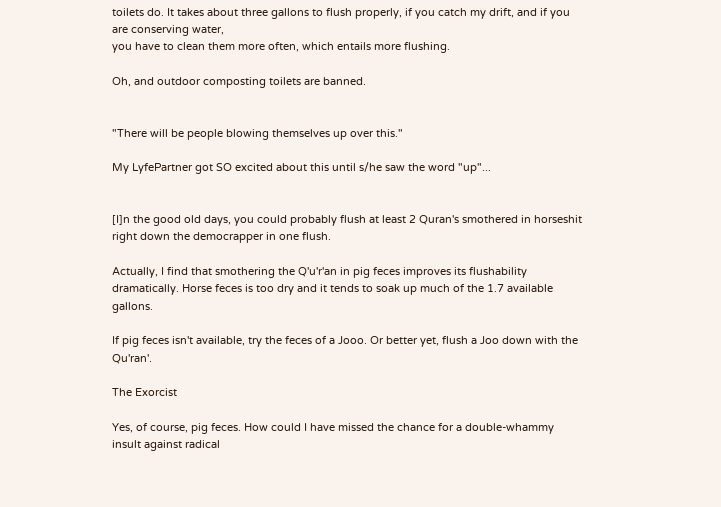toilets do. It takes about three gallons to flush properly, if you catch my drift, and if you are conserving water,
you have to clean them more often, which entails more flushing.

Oh, and outdoor composting toilets are banned.


"There will be people blowing themselves up over this."

My LyfePartner got SO excited about this until s/he saw the word "up"...


[I]n the good old days, you could probably flush at least 2 Quran's smothered in horseshit right down the democrapper in one flush.

Actually, I find that smothering the Q'u'r'an in pig feces improves its flushability dramatically. Horse feces is too dry and it tends to soak up much of the 1.7 available gallons.

If pig feces isn't available, try the feces of a Jooo. Or better yet, flush a Joo down with the Qu'ran'.

The Exorcist

Yes, of course, pig feces. How could I have missed the chance for a double-whammy insult against radical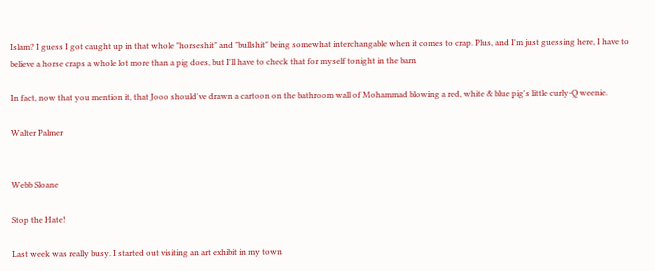Islam? I guess I got caught up in that whole "horseshit" and "bullshit" being somewhat interchangable when it comes to crap. Plus, and I'm just guessing here, I have to believe a horse craps a whole lot more than a pig does, but I'll have to check that for myself tonight in the barn

In fact, now that you mention it, that Jooo should've drawn a cartoon on the bathroom wall of Mohammad blowing a red, white & blue pig's little curly-Q weenie.

Walter Palmer


Webb Sloane

Stop the Hate!

Last week was really busy. I started out visiting an art exhibit in my town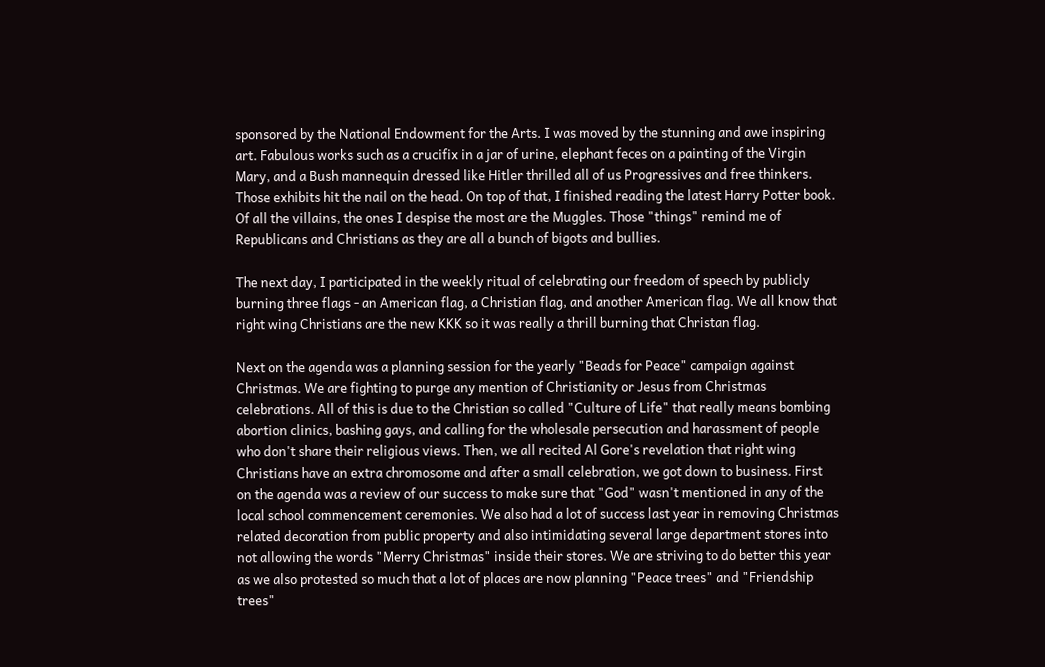sponsored by the National Endowment for the Arts. I was moved by the stunning and awe inspiring art. Fabulous works such as a crucifix in a jar of urine, elephant feces on a painting of the Virgin Mary, and a Bush mannequin dressed like Hitler thrilled all of us Progressives and free thinkers. Those exhibits hit the nail on the head. On top of that, I finished reading the latest Harry Potter book. Of all the villains, the ones I despise the most are the Muggles. Those "things" remind me of Republicans and Christians as they are all a bunch of bigots and bullies.

The next day, I participated in the weekly ritual of celebrating our freedom of speech by publicly burning three flags - an American flag, a Christian flag, and another American flag. We all know that right wing Christians are the new KKK so it was really a thrill burning that Christan flag.

Next on the agenda was a planning session for the yearly "Beads for Peace" campaign against Christmas. We are fighting to purge any mention of Christianity or Jesus from Christmas celebrations. All of this is due to the Christian so called "Culture of Life" that really means bombing abortion clinics, bashing gays, and calling for the wholesale persecution and harassment of people who don't share their religious views. Then, we all recited Al Gore's revelation that right wing Christians have an extra chromosome and after a small celebration, we got down to business. First on the agenda was a review of our success to make sure that "God" wasn't mentioned in any of the local school commencement ceremonies. We also had a lot of success last year in removing Christmas related decoration from public property and also intimidating several large department stores into not allowing the words "Merry Christmas" inside their stores. We are striving to do better this year as we also protested so much that a lot of places are now planning "Peace trees" and "Friendship trees"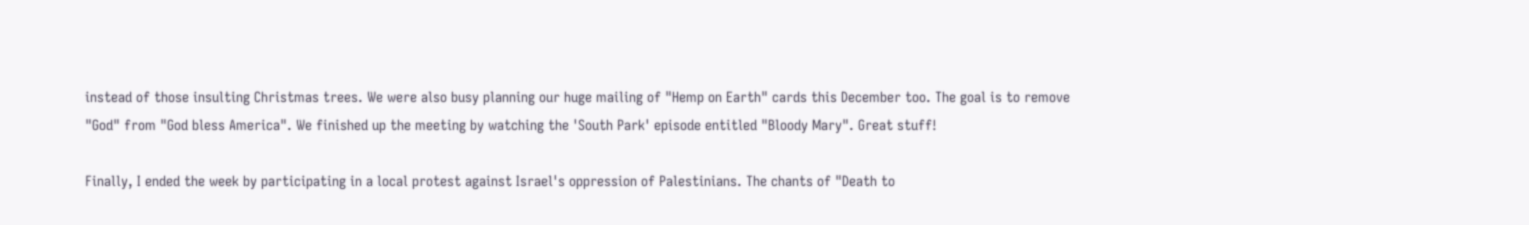instead of those insulting Christmas trees. We were also busy planning our huge mailing of "Hemp on Earth" cards this December too. The goal is to remove "God" from "God bless America". We finished up the meeting by watching the 'South Park' episode entitled "Bloody Mary". Great stuff!

Finally, I ended the week by participating in a local protest against Israel's oppression of Palestinians. The chants of "Death to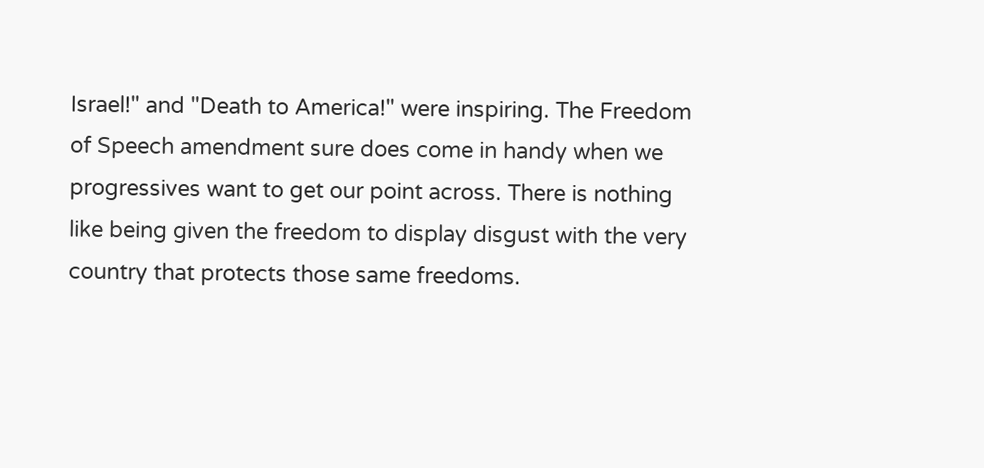Israel!" and "Death to America!" were inspiring. The Freedom of Speech amendment sure does come in handy when we progressives want to get our point across. There is nothing like being given the freedom to display disgust with the very country that protects those same freedoms.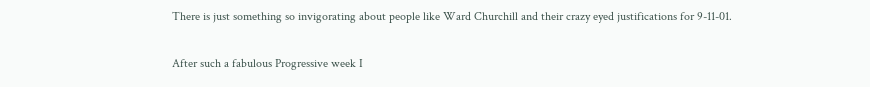There is just something so invigorating about people like Ward Churchill and their crazy eyed justifications for 9-11-01.

After such a fabulous Progressive week I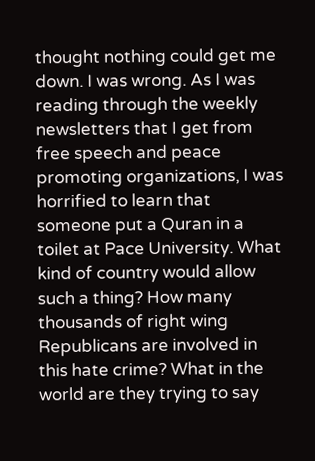thought nothing could get me down. I was wrong. As I was reading through the weekly newsletters that I get from free speech and peace promoting organizations, I was horrified to learn that someone put a Quran in a toilet at Pace University. What kind of country would allow such a thing? How many thousands of right wing Republicans are involved in this hate crime? What in the world are they trying to say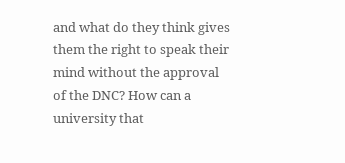and what do they think gives them the right to speak their mind without the approval of the DNC? How can a university that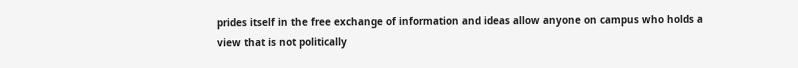prides itself in the free exchange of information and ideas allow anyone on campus who holds a view that is not politically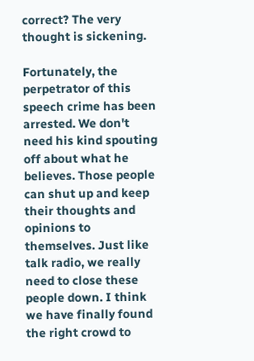correct? The very thought is sickening.

Fortunately, the perpetrator of this speech crime has been arrested. We don't need his kind spouting off about what he believes. Those people can shut up and keep their thoughts and opinions to themselves. Just like talk radio, we really need to close these people down. I think we have finally found the right crowd to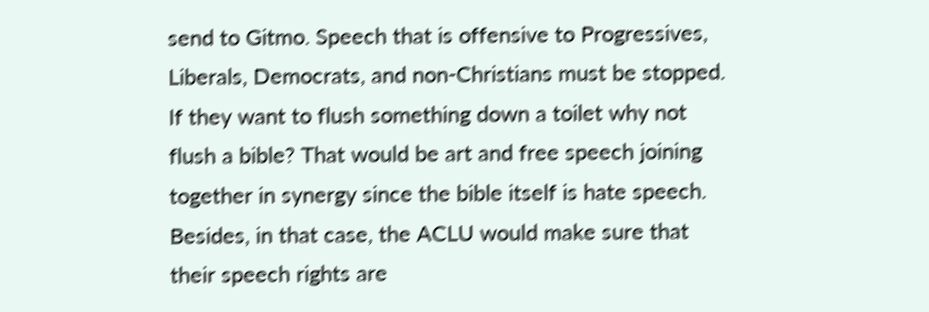send to Gitmo. Speech that is offensive to Progressives, Liberals, Democrats, and non-Christians must be stopped. If they want to flush something down a toilet why not flush a bible? That would be art and free speech joining together in synergy since the bible itself is hate speech. Besides, in that case, the ACLU would make sure that their speech rights are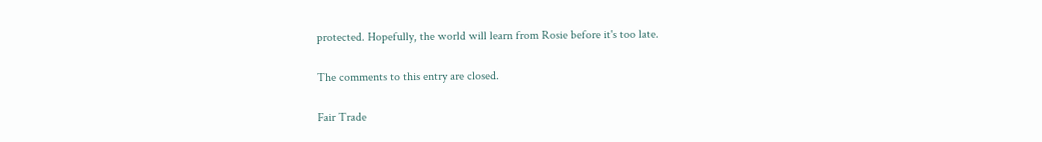protected. Hopefully, the world will learn from Rosie before it's too late.

The comments to this entry are closed.

Fair Trade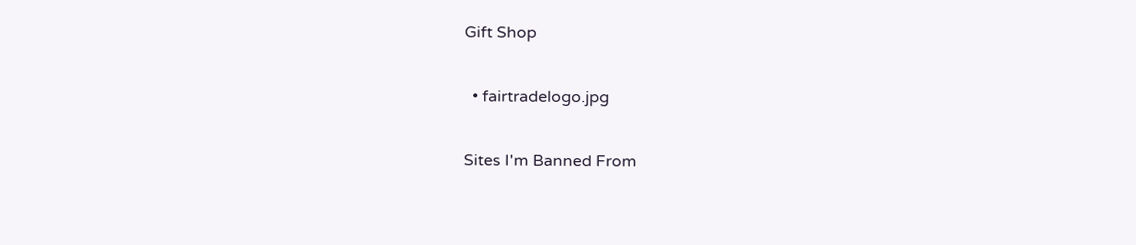Gift Shop

  • fairtradelogo.jpg

Sites I'm Banned From